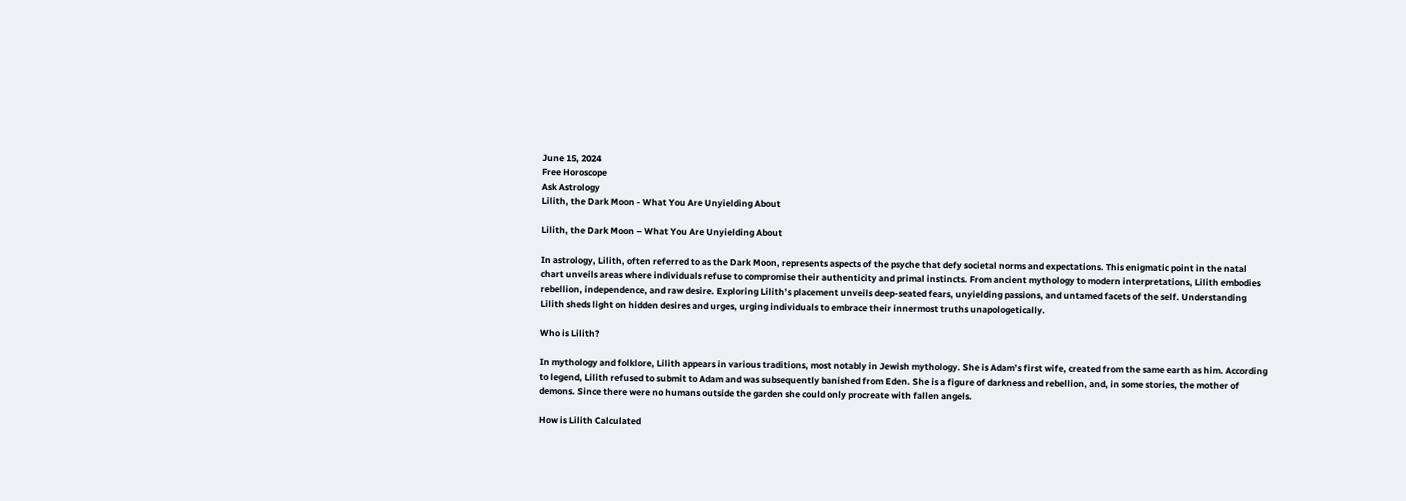June 15, 2024
Free Horoscope
Ask Astrology
Lilith, the Dark Moon - What You Are Unyielding About

Lilith, the Dark Moon – What You Are Unyielding About

In astrology, Lilith, often referred to as the Dark Moon, represents aspects of the psyche that defy societal norms and expectations. This enigmatic point in the natal chart unveils areas where individuals refuse to compromise their authenticity and primal instincts. From ancient mythology to modern interpretations, Lilith embodies rebellion, independence, and raw desire. Exploring Lilith’s placement unveils deep-seated fears, unyielding passions, and untamed facets of the self. Understanding Lilith sheds light on hidden desires and urges, urging individuals to embrace their innermost truths unapologetically.

Who is Lilith?

In mythology and folklore, Lilith appears in various traditions, most notably in Jewish mythology. She is Adam’s first wife, created from the same earth as him. According to legend, Lilith refused to submit to Adam and was subsequently banished from Eden. She is a figure of darkness and rebellion, and, in some stories, the mother of demons. Since there were no humans outside the garden she could only procreate with fallen angels.

How is Lilith Calculated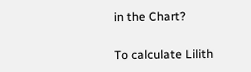in the Chart?

To calculate Lilith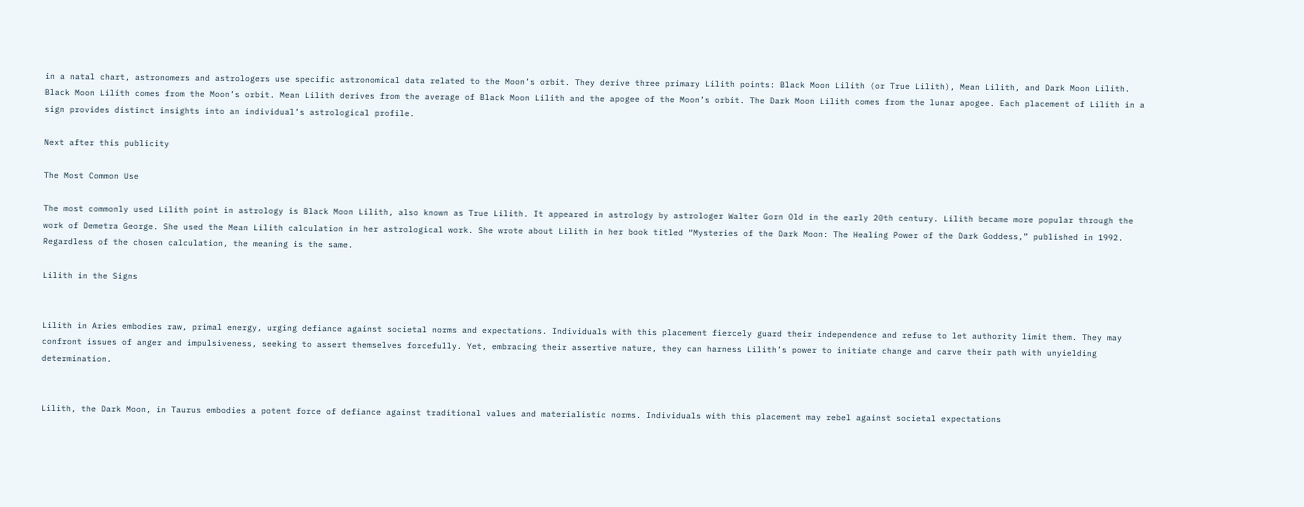in a natal chart, astronomers and astrologers use specific astronomical data related to the Moon’s orbit. They derive three primary Lilith points: Black Moon Lilith (or True Lilith), Mean Lilith, and Dark Moon Lilith. Black Moon Lilith comes from the Moon’s orbit. Mean Lilith derives from the average of Black Moon Lilith and the apogee of the Moon’s orbit. The Dark Moon Lilith comes from the lunar apogee. Each placement of Lilith in a sign provides distinct insights into an individual’s astrological profile.

Next after this publicity

The Most Common Use

The most commonly used Lilith point in astrology is Black Moon Lilith, also known as True Lilith. It appeared in astrology by astrologer Walter Gorn Old in the early 20th century. Lilith became more popular through the work of Demetra George. She used the Mean Lilith calculation in her astrological work. She wrote about Lilith in her book titled “Mysteries of the Dark Moon: The Healing Power of the Dark Goddess,” published in 1992. Regardless of the chosen calculation, the meaning is the same.

Lilith in the Signs


Lilith in Aries embodies raw, primal energy, urging defiance against societal norms and expectations. Individuals with this placement fiercely guard their independence and refuse to let authority limit them. They may confront issues of anger and impulsiveness, seeking to assert themselves forcefully. Yet, embracing their assertive nature, they can harness Lilith’s power to initiate change and carve their path with unyielding determination.


Lilith, the Dark Moon, in Taurus embodies a potent force of defiance against traditional values and materialistic norms. Individuals with this placement may rebel against societal expectations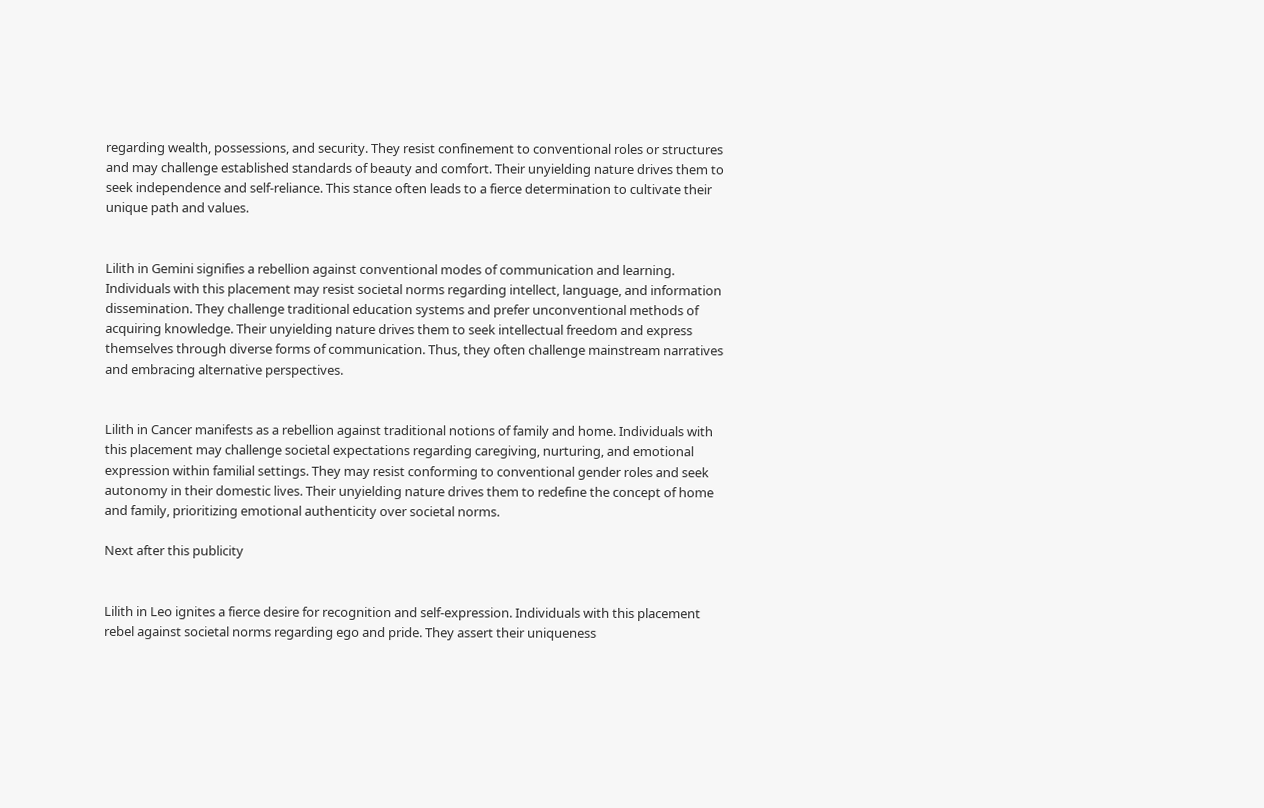regarding wealth, possessions, and security. They resist confinement to conventional roles or structures and may challenge established standards of beauty and comfort. Their unyielding nature drives them to seek independence and self-reliance. This stance often leads to a fierce determination to cultivate their unique path and values.


Lilith in Gemini signifies a rebellion against conventional modes of communication and learning. Individuals with this placement may resist societal norms regarding intellect, language, and information dissemination. They challenge traditional education systems and prefer unconventional methods of acquiring knowledge. Their unyielding nature drives them to seek intellectual freedom and express themselves through diverse forms of communication. Thus, they often challenge mainstream narratives and embracing alternative perspectives.


Lilith in Cancer manifests as a rebellion against traditional notions of family and home. Individuals with this placement may challenge societal expectations regarding caregiving, nurturing, and emotional expression within familial settings. They may resist conforming to conventional gender roles and seek autonomy in their domestic lives. Their unyielding nature drives them to redefine the concept of home and family, prioritizing emotional authenticity over societal norms.

Next after this publicity


Lilith in Leo ignites a fierce desire for recognition and self-expression. Individuals with this placement rebel against societal norms regarding ego and pride. They assert their uniqueness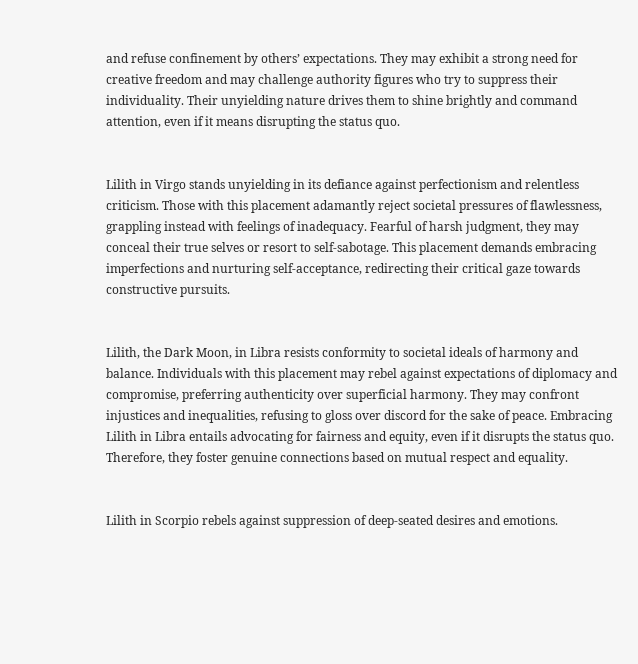and refuse confinement by others’ expectations. They may exhibit a strong need for creative freedom and may challenge authority figures who try to suppress their individuality. Their unyielding nature drives them to shine brightly and command attention, even if it means disrupting the status quo.


Lilith in Virgo stands unyielding in its defiance against perfectionism and relentless criticism. Those with this placement adamantly reject societal pressures of flawlessness, grappling instead with feelings of inadequacy. Fearful of harsh judgment, they may conceal their true selves or resort to self-sabotage. This placement demands embracing imperfections and nurturing self-acceptance, redirecting their critical gaze towards constructive pursuits.


Lilith, the Dark Moon, in Libra resists conformity to societal ideals of harmony and balance. Individuals with this placement may rebel against expectations of diplomacy and compromise, preferring authenticity over superficial harmony. They may confront injustices and inequalities, refusing to gloss over discord for the sake of peace. Embracing Lilith in Libra entails advocating for fairness and equity, even if it disrupts the status quo. Therefore, they foster genuine connections based on mutual respect and equality.


Lilith in Scorpio rebels against suppression of deep-seated desires and emotions.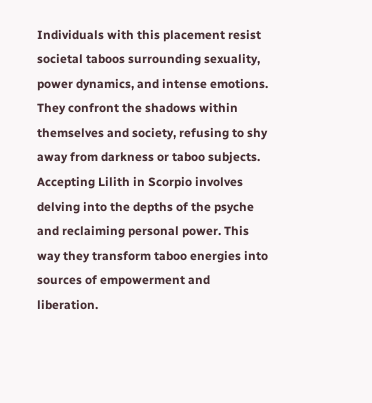Individuals with this placement resist societal taboos surrounding sexuality, power dynamics, and intense emotions. They confront the shadows within themselves and society, refusing to shy away from darkness or taboo subjects. Accepting Lilith in Scorpio involves delving into the depths of the psyche and reclaiming personal power. This way they transform taboo energies into sources of empowerment and liberation.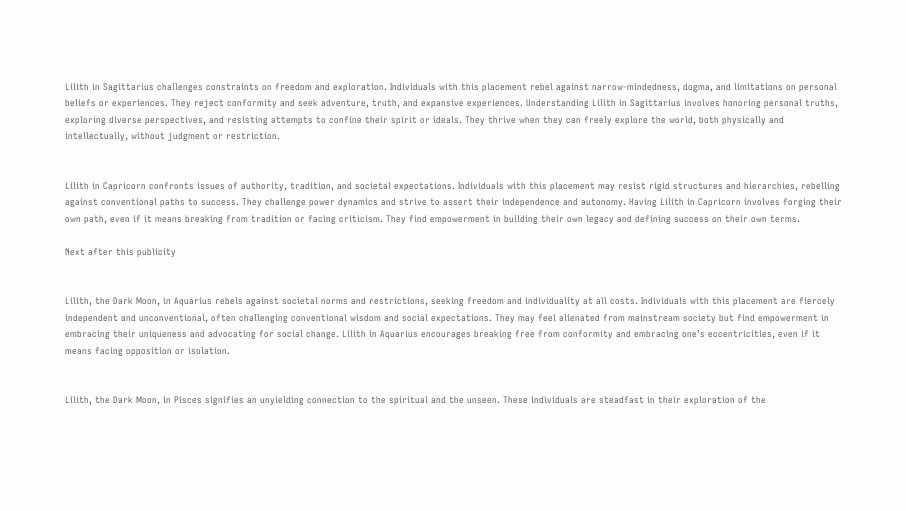Lilith in Sagittarius challenges constraints on freedom and exploration. Individuals with this placement rebel against narrow-mindedness, dogma, and limitations on personal beliefs or experiences. They reject conformity and seek adventure, truth, and expansive experiences. Understanding Lilith in Sagittarius involves honoring personal truths, exploring diverse perspectives, and resisting attempts to confine their spirit or ideals. They thrive when they can freely explore the world, both physically and intellectually, without judgment or restriction.


Lilith in Capricorn confronts issues of authority, tradition, and societal expectations. Individuals with this placement may resist rigid structures and hierarchies, rebelling against conventional paths to success. They challenge power dynamics and strive to assert their independence and autonomy. Having Lilith in Capricorn involves forging their own path, even if it means breaking from tradition or facing criticism. They find empowerment in building their own legacy and defining success on their own terms.

Next after this publicity


Lilith, the Dark Moon, in Aquarius rebels against societal norms and restrictions, seeking freedom and individuality at all costs. Individuals with this placement are fiercely independent and unconventional, often challenging conventional wisdom and social expectations. They may feel alienated from mainstream society but find empowerment in embracing their uniqueness and advocating for social change. Lilith in Aquarius encourages breaking free from conformity and embracing one’s eccentricities, even if it means facing opposition or isolation.


Lilith, the Dark Moon, in Pisces signifies an unyielding connection to the spiritual and the unseen. These individuals are steadfast in their exploration of the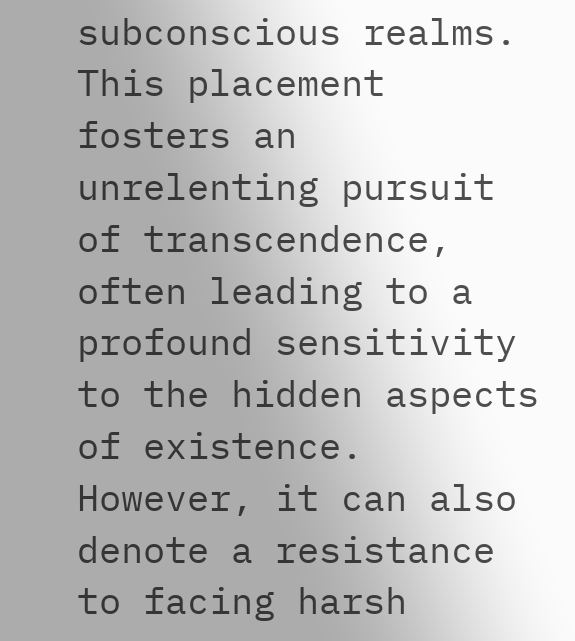subconscious realms. This placement fosters an unrelenting pursuit of transcendence, often leading to a profound sensitivity to the hidden aspects of existence. However, it can also denote a resistance to facing harsh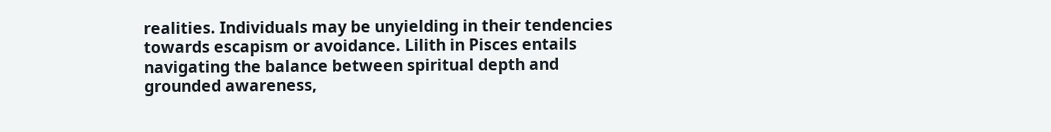realities. Individuals may be unyielding in their tendencies towards escapism or avoidance. Lilith in Pisces entails navigating the balance between spiritual depth and grounded awareness,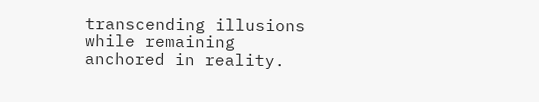transcending illusions while remaining anchored in reality.